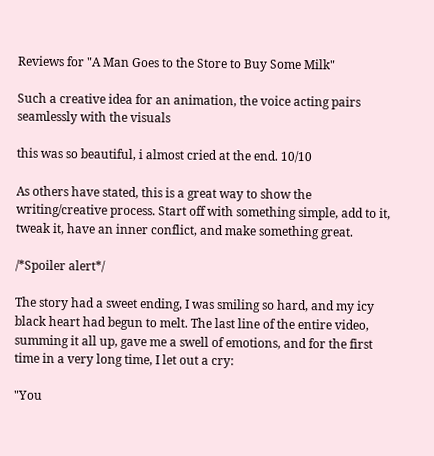Reviews for "A Man Goes to the Store to Buy Some Milk"

Such a creative idea for an animation, the voice acting pairs seamlessly with the visuals

this was so beautiful, i almost cried at the end. 10/10

As others have stated, this is a great way to show the writing/creative process. Start off with something simple, add to it, tweak it, have an inner conflict, and make something great.

/*Spoiler alert*/

The story had a sweet ending, I was smiling so hard, and my icy black heart had begun to melt. The last line of the entire video, summing it all up, gave me a swell of emotions, and for the first time in a very long time, I let out a cry:

"You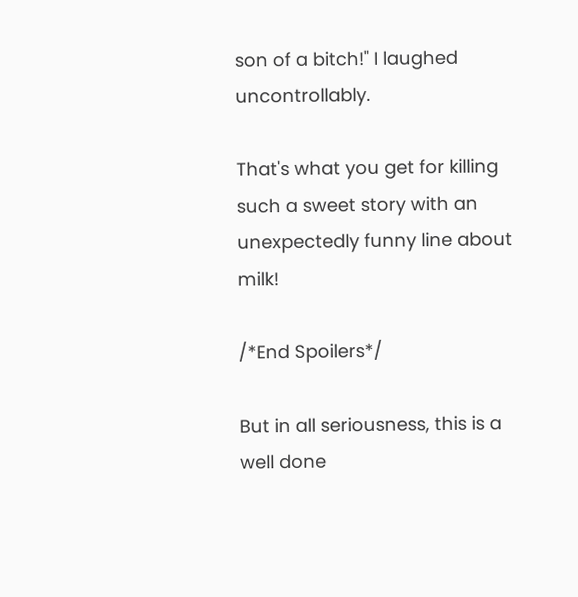son of a bitch!" I laughed uncontrollably.

That's what you get for killing such a sweet story with an unexpectedly funny line about milk!

/*End Spoilers*/

But in all seriousness, this is a well done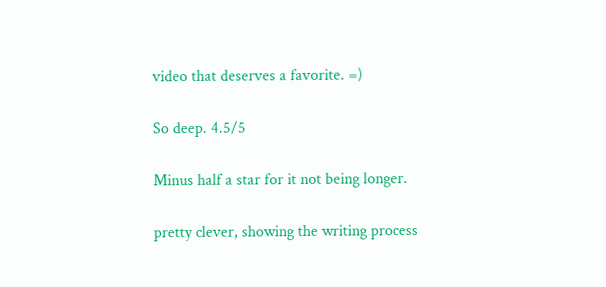video that deserves a favorite. =)

So deep. 4.5/5

Minus half a star for it not being longer.

pretty clever, showing the writing process